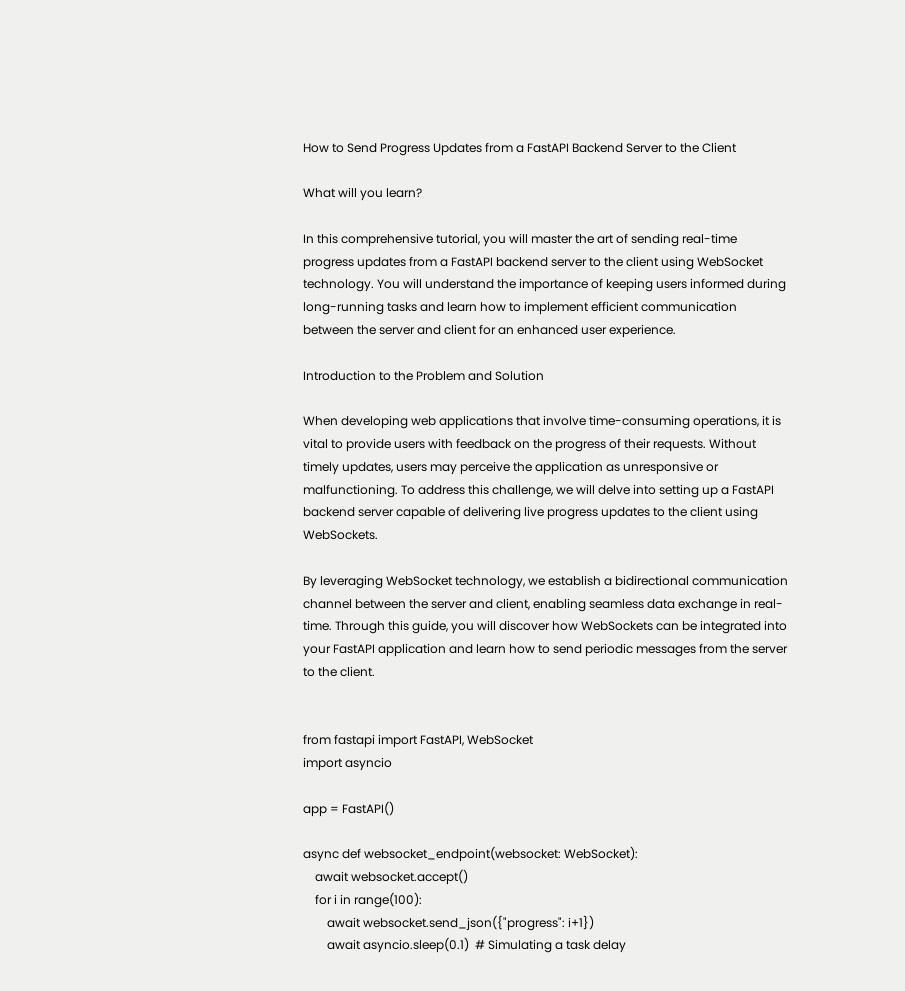How to Send Progress Updates from a FastAPI Backend Server to the Client

What will you learn?

In this comprehensive tutorial, you will master the art of sending real-time progress updates from a FastAPI backend server to the client using WebSocket technology. You will understand the importance of keeping users informed during long-running tasks and learn how to implement efficient communication between the server and client for an enhanced user experience.

Introduction to the Problem and Solution

When developing web applications that involve time-consuming operations, it is vital to provide users with feedback on the progress of their requests. Without timely updates, users may perceive the application as unresponsive or malfunctioning. To address this challenge, we will delve into setting up a FastAPI backend server capable of delivering live progress updates to the client using WebSockets.

By leveraging WebSocket technology, we establish a bidirectional communication channel between the server and client, enabling seamless data exchange in real-time. Through this guide, you will discover how WebSockets can be integrated into your FastAPI application and learn how to send periodic messages from the server to the client.


from fastapi import FastAPI, WebSocket
import asyncio

app = FastAPI()

async def websocket_endpoint(websocket: WebSocket):
    await websocket.accept()
    for i in range(100):
        await websocket.send_json({"progress": i+1})
        await asyncio.sleep(0.1)  # Simulating a task delay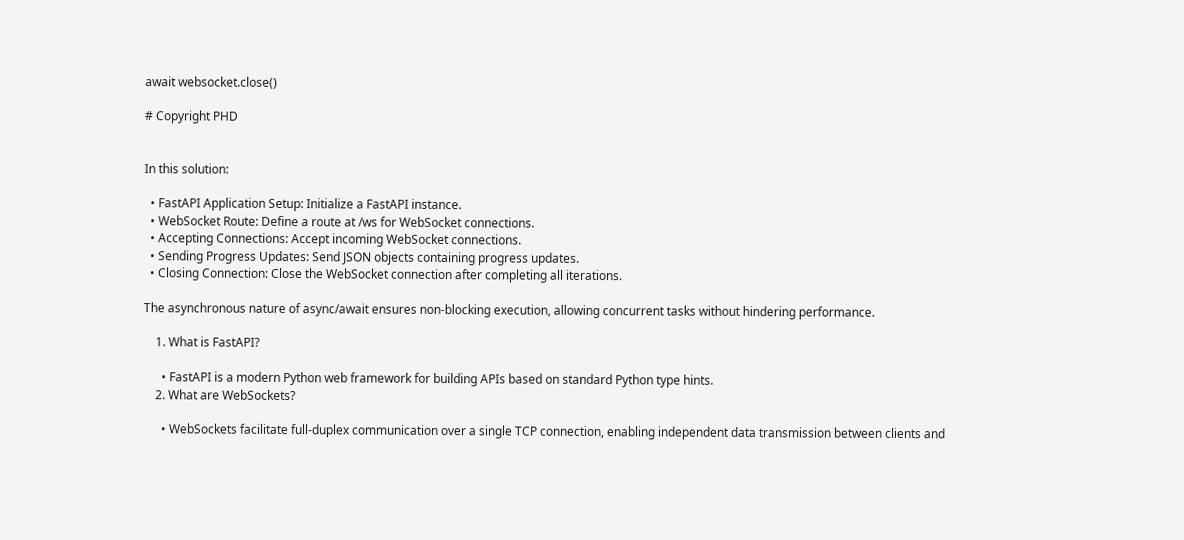await websocket.close()

# Copyright PHD


In this solution:

  • FastAPI Application Setup: Initialize a FastAPI instance.
  • WebSocket Route: Define a route at /ws for WebSocket connections.
  • Accepting Connections: Accept incoming WebSocket connections.
  • Sending Progress Updates: Send JSON objects containing progress updates.
  • Closing Connection: Close the WebSocket connection after completing all iterations.

The asynchronous nature of async/await ensures non-blocking execution, allowing concurrent tasks without hindering performance.

    1. What is FastAPI?

      • FastAPI is a modern Python web framework for building APIs based on standard Python type hints.
    2. What are WebSockets?

      • WebSockets facilitate full-duplex communication over a single TCP connection, enabling independent data transmission between clients and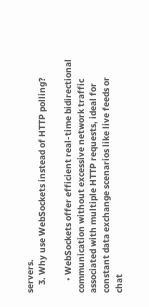servers.
    3. Why use WebSockets instead of HTTP polling?

      • WebSockets offer efficient real-time bidirectional communication without excessive network traffic associated with multiple HTTP requests, ideal for constant data exchange scenarios like live feeds or chat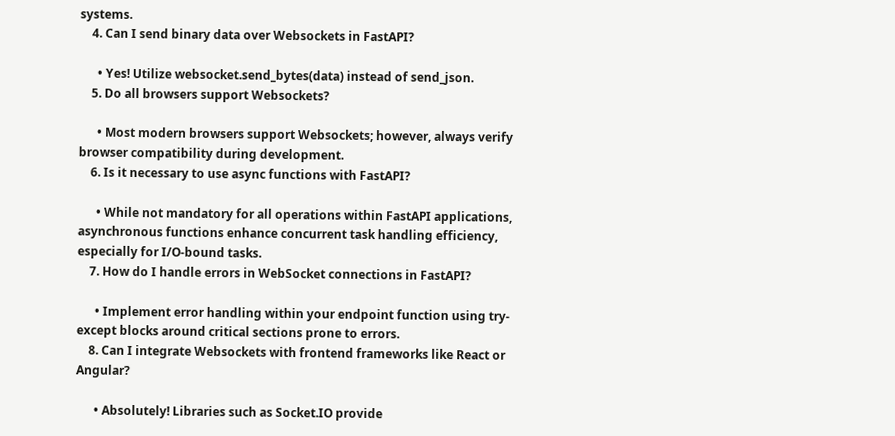systems.
    4. Can I send binary data over Websockets in FastAPI?

      • Yes! Utilize websocket.send_bytes(data) instead of send_json.
    5. Do all browsers support Websockets?

      • Most modern browsers support Websockets; however, always verify browser compatibility during development.
    6. Is it necessary to use async functions with FastAPI?

      • While not mandatory for all operations within FastAPI applications, asynchronous functions enhance concurrent task handling efficiency, especially for I/O-bound tasks.
    7. How do I handle errors in WebSocket connections in FastAPI?

      • Implement error handling within your endpoint function using try-except blocks around critical sections prone to errors.
    8. Can I integrate Websockets with frontend frameworks like React or Angular?

      • Absolutely! Libraries such as Socket.IO provide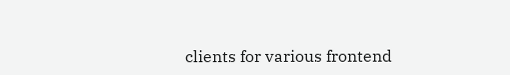clients for various frontend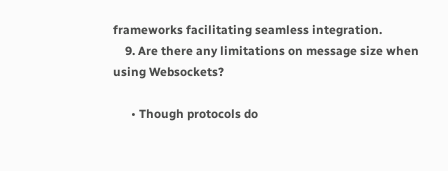frameworks facilitating seamless integration.
    9. Are there any limitations on message size when using Websockets?

      • Though protocols do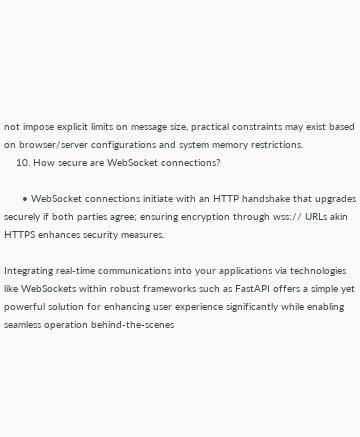not impose explicit limits on message size, practical constraints may exist based on browser/server configurations and system memory restrictions.
    10. How secure are WebSocket connections?

      • WebSocket connections initiate with an HTTP handshake that upgrades securely if both parties agree; ensuring encryption through wss:// URLs akin HTTPS enhances security measures.

Integrating real-time communications into your applications via technologies like WebSockets within robust frameworks such as FastAPI offers a simple yet powerful solution for enhancing user experience significantly while enabling seamless operation behind-the-scenes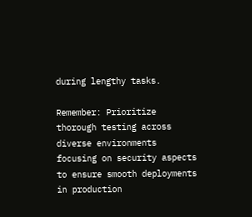during lengthy tasks.

Remember: Prioritize thorough testing across diverse environments focusing on security aspects to ensure smooth deployments in production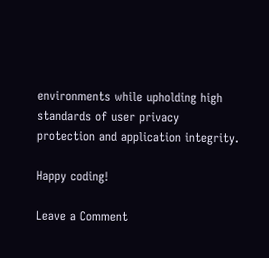environments while upholding high standards of user privacy protection and application integrity.

Happy coding!

Leave a Comment